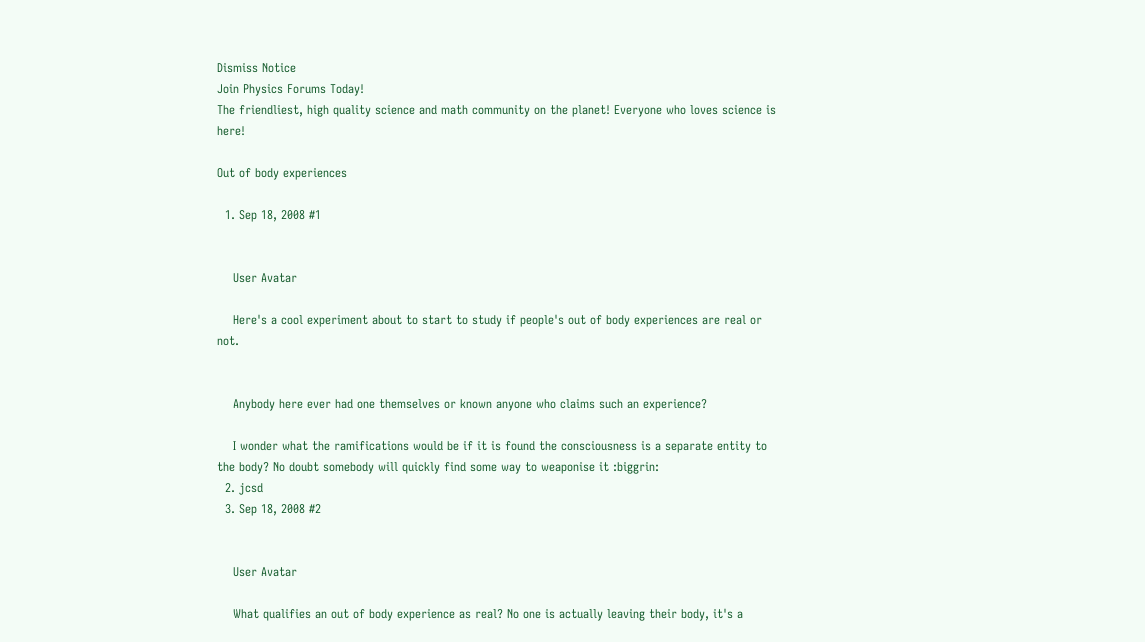Dismiss Notice
Join Physics Forums Today!
The friendliest, high quality science and math community on the planet! Everyone who loves science is here!

Out of body experiences

  1. Sep 18, 2008 #1


    User Avatar

    Here's a cool experiment about to start to study if people's out of body experiences are real or not.


    Anybody here ever had one themselves or known anyone who claims such an experience?

    I wonder what the ramifications would be if it is found the consciousness is a separate entity to the body? No doubt somebody will quickly find some way to weaponise it :biggrin:
  2. jcsd
  3. Sep 18, 2008 #2


    User Avatar

    What qualifies an out of body experience as real? No one is actually leaving their body, it's a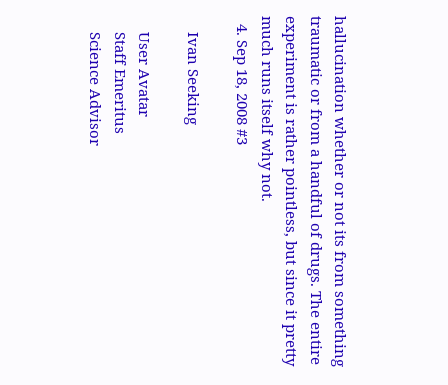hallucination whether or not its from something traumatic or from a handful of drugs. The entire experiment is rather pointless, but since it pretty much runs itself why not.
  4. Sep 18, 2008 #3

    Ivan Seeking

    User Avatar
    Staff Emeritus
    Science Advisor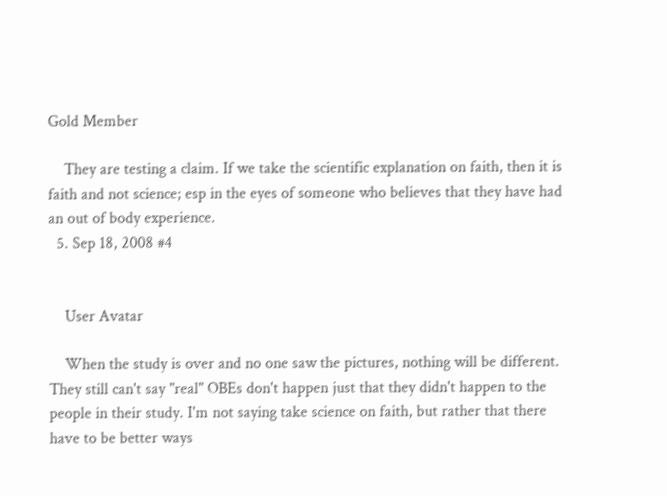Gold Member

    They are testing a claim. If we take the scientific explanation on faith, then it is faith and not science; esp in the eyes of someone who believes that they have had an out of body experience.
  5. Sep 18, 2008 #4


    User Avatar

    When the study is over and no one saw the pictures, nothing will be different. They still can't say "real" OBEs don't happen just that they didn't happen to the people in their study. I'm not saying take science on faith, but rather that there have to be better ways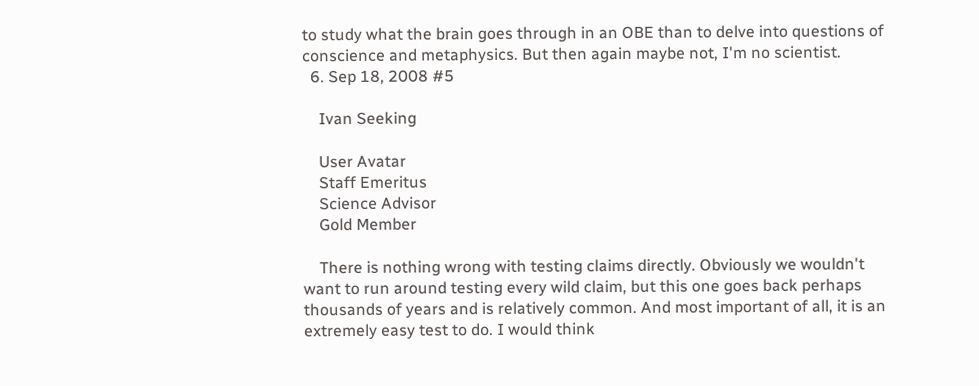to study what the brain goes through in an OBE than to delve into questions of conscience and metaphysics. But then again maybe not, I'm no scientist.
  6. Sep 18, 2008 #5

    Ivan Seeking

    User Avatar
    Staff Emeritus
    Science Advisor
    Gold Member

    There is nothing wrong with testing claims directly. Obviously we wouldn't want to run around testing every wild claim, but this one goes back perhaps thousands of years and is relatively common. And most important of all, it is an extremely easy test to do. I would think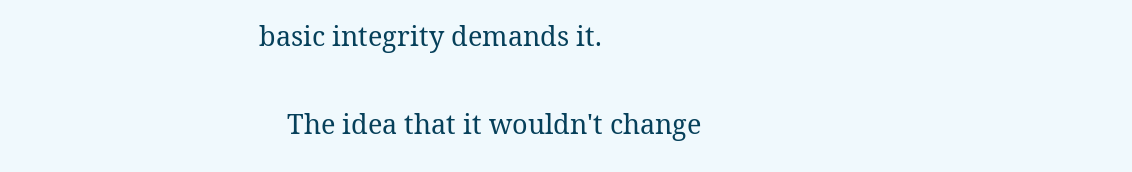basic integrity demands it.

    The idea that it wouldn't change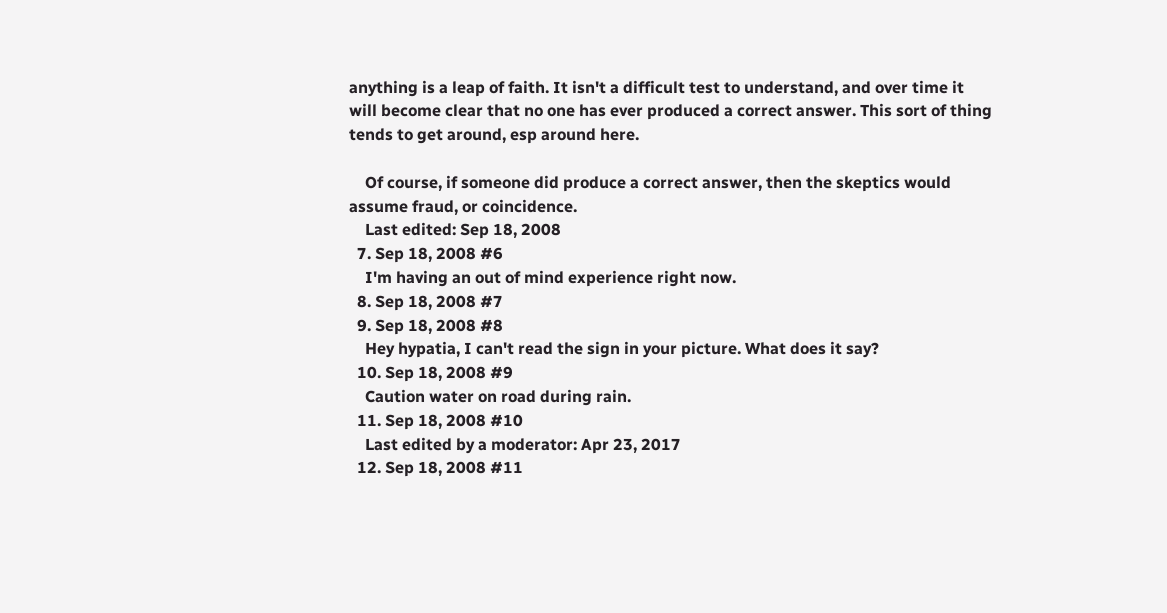anything is a leap of faith. It isn't a difficult test to understand, and over time it will become clear that no one has ever produced a correct answer. This sort of thing tends to get around, esp around here.

    Of course, if someone did produce a correct answer, then the skeptics would assume fraud, or coincidence.
    Last edited: Sep 18, 2008
  7. Sep 18, 2008 #6
    I'm having an out of mind experience right now.
  8. Sep 18, 2008 #7
  9. Sep 18, 2008 #8
    Hey hypatia, I can't read the sign in your picture. What does it say?
  10. Sep 18, 2008 #9
    Caution water on road during rain.
  11. Sep 18, 2008 #10
    Last edited by a moderator: Apr 23, 2017
  12. Sep 18, 2008 #11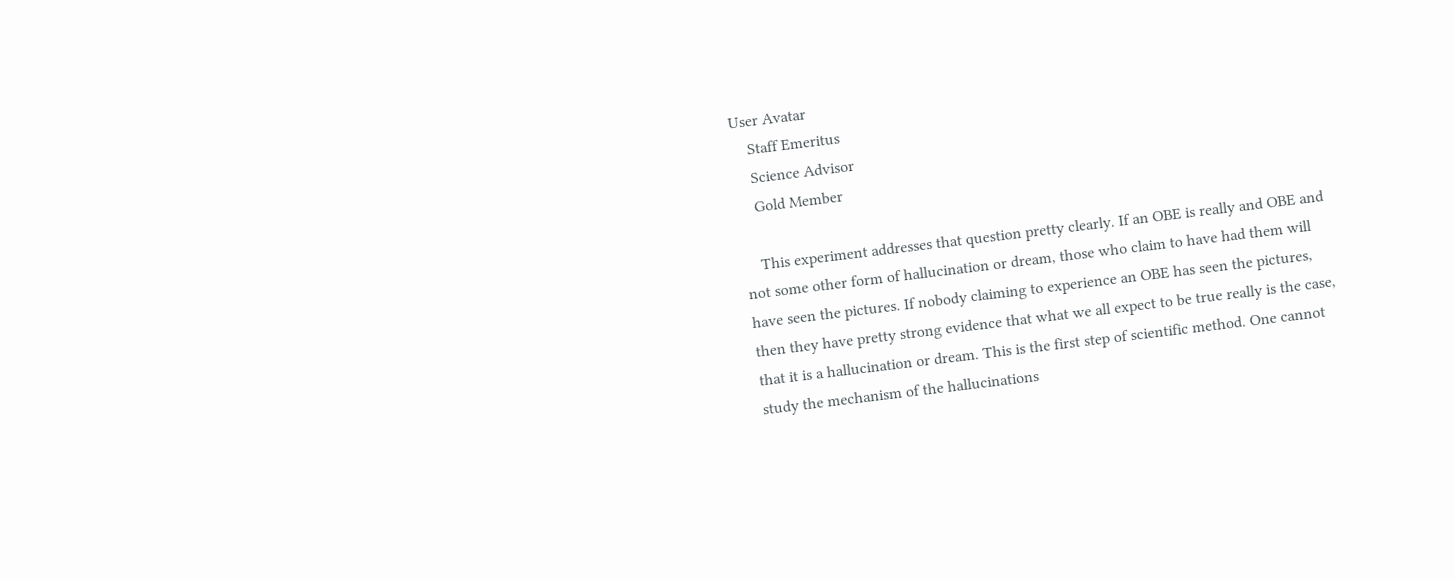User Avatar
    Staff Emeritus
    Science Advisor
    Gold Member

    This experiment addresses that question pretty clearly. If an OBE is really and OBE and not some other form of hallucination or dream, those who claim to have had them will have seen the pictures. If nobody claiming to experience an OBE has seen the pictures, then they have pretty strong evidence that what we all expect to be true really is the case, that it is a hallucination or dream. This is the first step of scientific method. One cannot study the mechanism of the hallucinations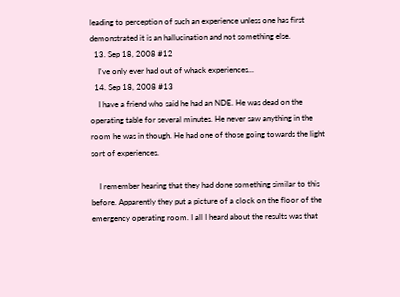leading to perception of such an experience unless one has first demonstrated it is an hallucination and not something else.
  13. Sep 18, 2008 #12
    I've only ever had out of whack experiences...
  14. Sep 18, 2008 #13
    I have a friend who said he had an NDE. He was dead on the operating table for several minutes. He never saw anything in the room he was in though. He had one of those going towards the light sort of experiences.

    I remember hearing that they had done something similar to this before. Apparently they put a picture of a clock on the floor of the emergency operating room. I all I heard about the results was that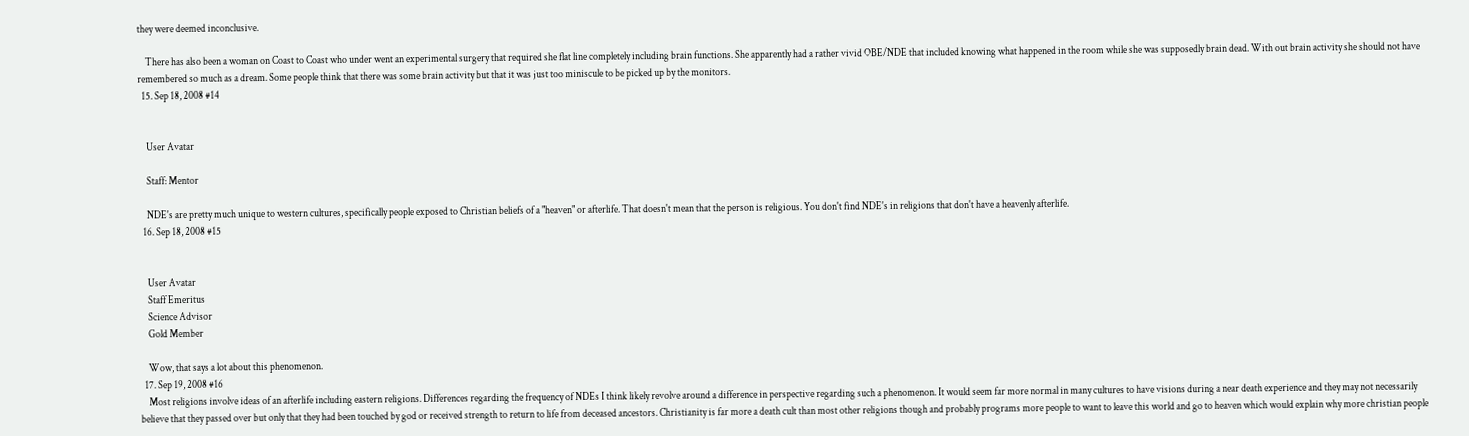they were deemed inconclusive.

    There has also been a woman on Coast to Coast who under went an experimental surgery that required she flat line completely including brain functions. She apparently had a rather vivid OBE/NDE that included knowing what happened in the room while she was supposedly brain dead. With out brain activity she should not have remembered so much as a dream. Some people think that there was some brain activity but that it was just too miniscule to be picked up by the monitors.
  15. Sep 18, 2008 #14


    User Avatar

    Staff: Mentor

    NDE's are pretty much unique to western cultures, specifically people exposed to Christian beliefs of a "heaven" or afterlife. That doesn't mean that the person is religious. You don't find NDE's in religions that don't have a heavenly afterlife.
  16. Sep 18, 2008 #15


    User Avatar
    Staff Emeritus
    Science Advisor
    Gold Member

    Wow, that says a lot about this phenomenon.
  17. Sep 19, 2008 #16
    Most religions involve ideas of an afterlife including eastern religions. Differences regarding the frequency of NDEs I think likely revolve around a difference in perspective regarding such a phenomenon. It would seem far more normal in many cultures to have visions during a near death experience and they may not necessarily believe that they passed over but only that they had been touched by god or received strength to return to life from deceased ancestors. Christianity is far more a death cult than most other religions though and probably programs more people to want to leave this world and go to heaven which would explain why more christian people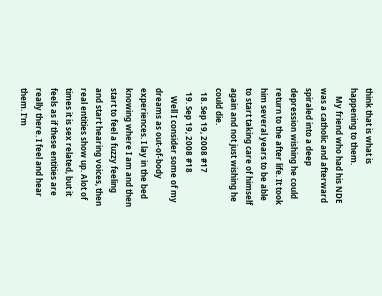think that is what is happening to them.
    My friend who had his NDE was a catholic and afterward spiraled into a deep depression wishing he could return to the after life. It took him several years to be able to start taking care of himself again and not just wishing he could die.
  18. Sep 19, 2008 #17
  19. Sep 19, 2008 #18
    Well I consider some of my dreams as out-of-body experiences. I lay in the bed knowing where I am and then start to feel a fuzzy feeling and start hearing voices, then real entities show up. Alot of times it is sex related, but it feels as if these entities are really there. I feel and hear them. I'm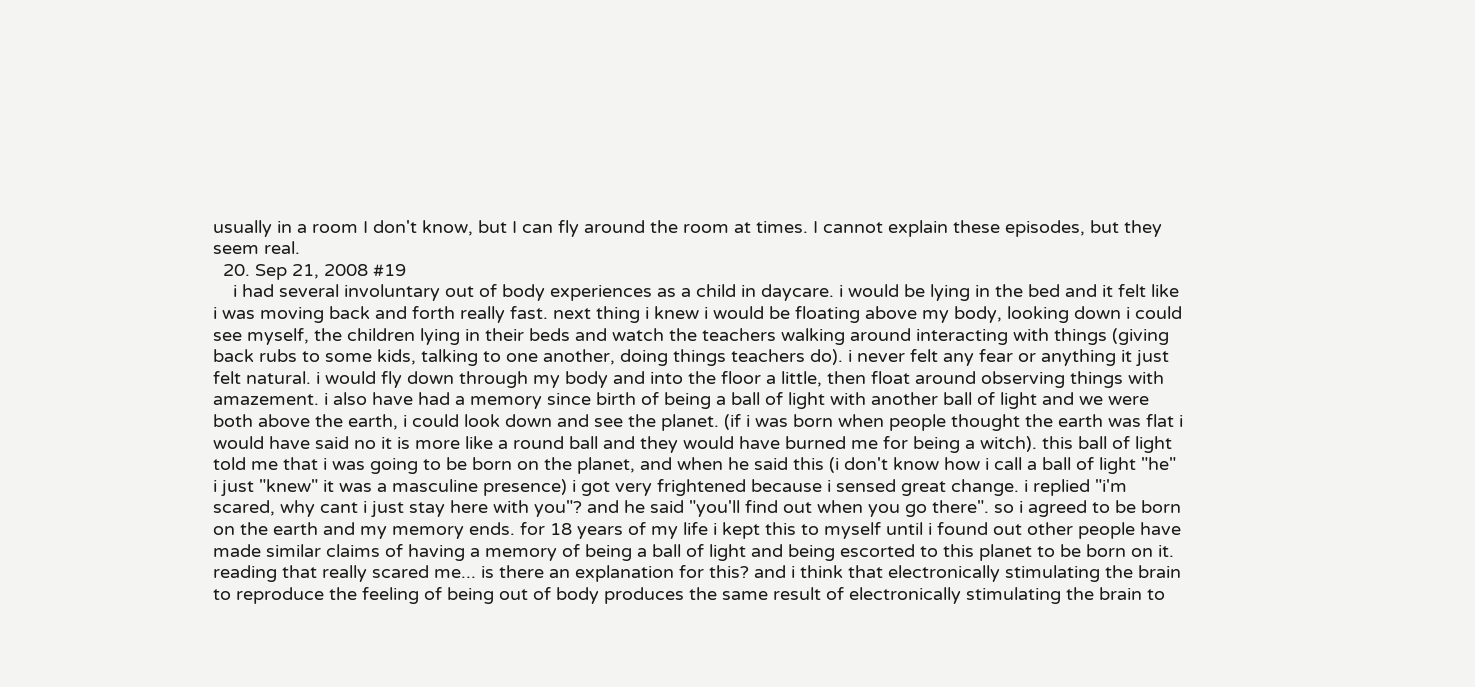usually in a room I don't know, but I can fly around the room at times. I cannot explain these episodes, but they seem real.
  20. Sep 21, 2008 #19
    i had several involuntary out of body experiences as a child in daycare. i would be lying in the bed and it felt like i was moving back and forth really fast. next thing i knew i would be floating above my body, looking down i could see myself, the children lying in their beds and watch the teachers walking around interacting with things (giving back rubs to some kids, talking to one another, doing things teachers do). i never felt any fear or anything it just felt natural. i would fly down through my body and into the floor a little, then float around observing things with amazement. i also have had a memory since birth of being a ball of light with another ball of light and we were both above the earth, i could look down and see the planet. (if i was born when people thought the earth was flat i would have said no it is more like a round ball and they would have burned me for being a witch). this ball of light told me that i was going to be born on the planet, and when he said this (i don't know how i call a ball of light "he" i just "knew" it was a masculine presence) i got very frightened because i sensed great change. i replied "i'm scared, why cant i just stay here with you"? and he said "you'll find out when you go there". so i agreed to be born on the earth and my memory ends. for 18 years of my life i kept this to myself until i found out other people have made similar claims of having a memory of being a ball of light and being escorted to this planet to be born on it. reading that really scared me... is there an explanation for this? and i think that electronically stimulating the brain to reproduce the feeling of being out of body produces the same result of electronically stimulating the brain to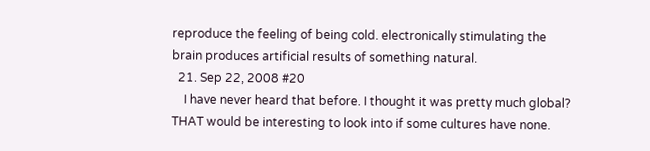reproduce the feeling of being cold. electronically stimulating the brain produces artificial results of something natural.
  21. Sep 22, 2008 #20
    I have never heard that before. I thought it was pretty much global? THAT would be interesting to look into if some cultures have none.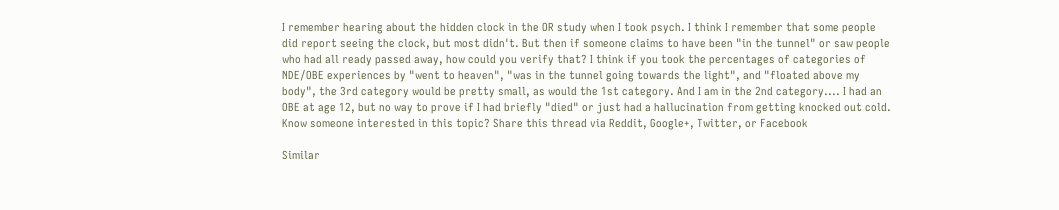I remember hearing about the hidden clock in the OR study when I took psych. I think I remember that some people did report seeing the clock, but most didn't. But then if someone claims to have been "in the tunnel" or saw people who had all ready passed away, how could you verify that? I think if you took the percentages of categories of NDE/OBE experiences by "went to heaven", "was in the tunnel going towards the light", and "floated above my body", the 3rd category would be pretty small, as would the 1st category. And I am in the 2nd category.... I had an OBE at age 12, but no way to prove if I had briefly "died" or just had a hallucination from getting knocked out cold.
Know someone interested in this topic? Share this thread via Reddit, Google+, Twitter, or Facebook

Similar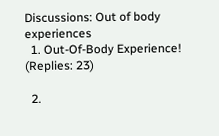Discussions: Out of body experiences
  1. Out-Of-Body Experience! (Replies: 23)

  2.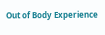Out of Body Experience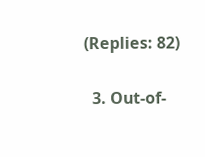(Replies: 82)

  3. Out-of-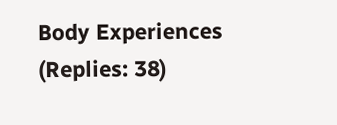Body Experiences (Replies: 38)